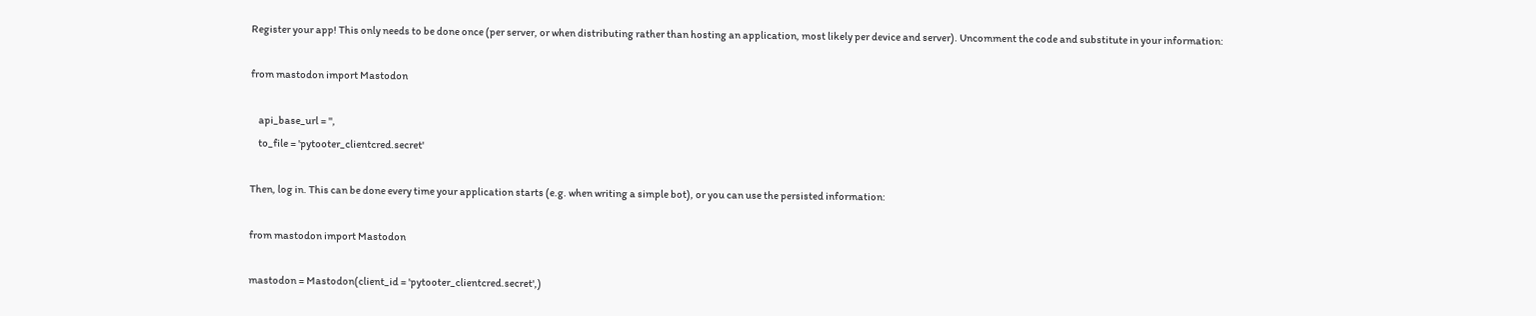Register your app! This only needs to be done once (per server, or when distributing rather than hosting an application, most likely per device and server). Uncomment the code and substitute in your information:

from mastodon import Mastodon

    api_base_url = '',
    to_file = 'pytooter_clientcred.secret'

Then, log in. This can be done every time your application starts (e.g. when writing a simple bot), or you can use the persisted information:

from mastodon import Mastodon

mastodon = Mastodon(client_id = 'pytooter_clientcred.secret',)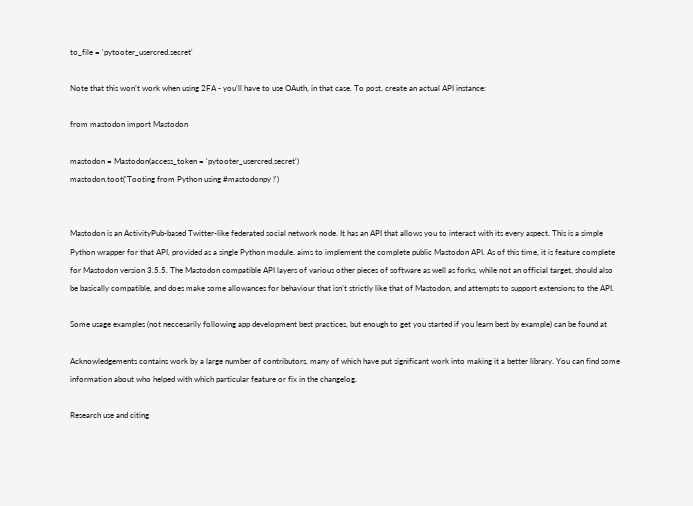to_file = 'pytooter_usercred.secret'

Note that this won’t work when using 2FA - you’ll have to use OAuth, in that case. To post, create an actual API instance:

from mastodon import Mastodon

mastodon = Mastodon(access_token = 'pytooter_usercred.secret')
mastodon.toot('Tooting from Python using #mastodonpy !')


Mastodon is an ActivityPub-based Twitter-like federated social network node. It has an API that allows you to interact with its every aspect. This is a simple Python wrapper for that API, provided as a single Python module. aims to implement the complete public Mastodon API. As of this time, it is feature complete for Mastodon version 3.5.5. The Mastodon compatible API layers of various other pieces of software as well as forks, while not an official target, should also be basically compatible, and does make some allowances for behaviour that isn’t strictly like that of Mastodon, and attempts to support extensions to the API.

Some usage examples (not neccesarily following app development best practices, but enough to get you started if you learn best by example) can be found at

Acknowledgements contains work by a large number of contributors, many of which have put significant work into making it a better library. You can find some information about who helped with which particular feature or fix in the changelog.

Research use and citing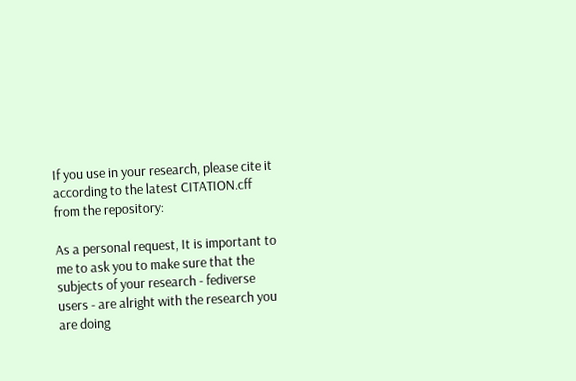If you use in your research, please cite it according to the latest CITATION.cff from the repository:

As a personal request, It is important to me to ask you to make sure that the subjects of your research - fediverse users - are alright with the research you are doing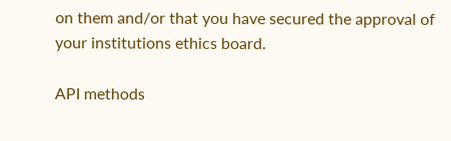on them and/or that you have secured the approval of your institutions ethics board.

API methods